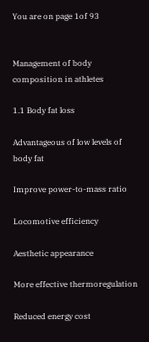You are on page 1of 93


Management of body
composition in athletes

1.1 Body fat loss

Advantageous of low levels of body fat

Improve power-to-mass ratio

Locomotive efficiency

Aesthetic appearance

More effective thermoregulation

Reduced energy cost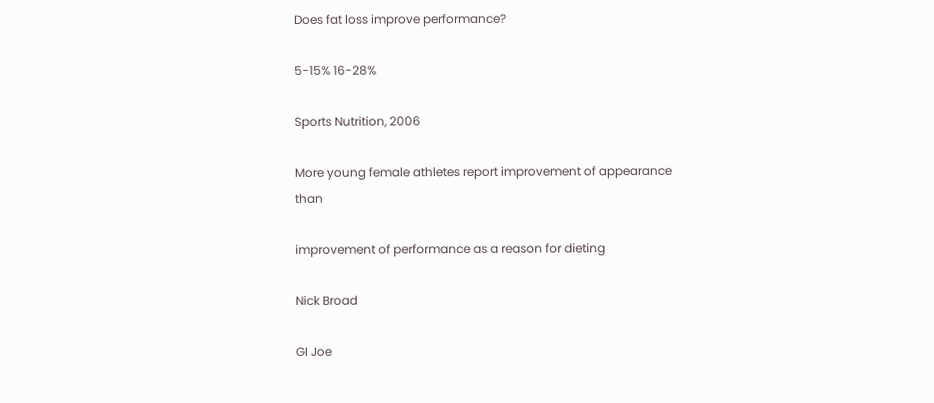Does fat loss improve performance?

5-15% 16-28%

Sports Nutrition, 2006

More young female athletes report improvement of appearance than

improvement of performance as a reason for dieting

Nick Broad

GI Joe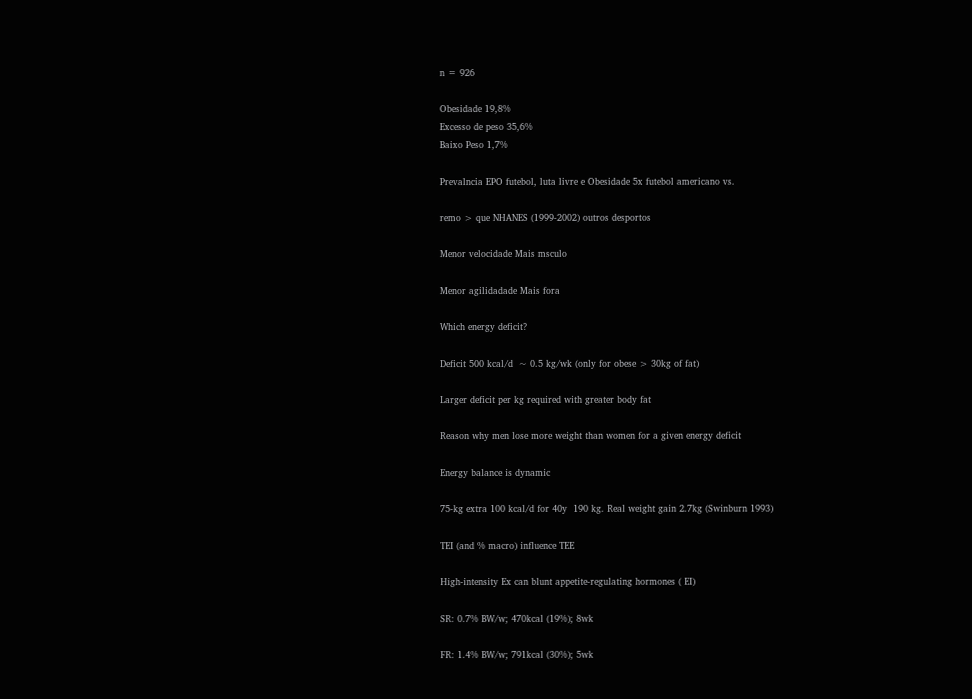n = 926

Obesidade 19,8%
Excesso de peso 35,6%
Baixo Peso 1,7%

Prevalncia EPO futebol, luta livre e Obesidade 5x futebol americano vs.

remo > que NHANES (1999-2002) outros desportos

Menor velocidade Mais msculo

Menor agilidadade Mais fora

Which energy deficit?

Deficit 500 kcal/d  ~ 0.5 kg/wk (only for obese > 30kg of fat)

Larger deficit per kg required with greater body fat

Reason why men lose more weight than women for a given energy deficit

Energy balance is dynamic

75-kg extra 100 kcal/d for 40y  190 kg. Real weight gain 2.7kg (Swinburn 1993)

TEI (and % macro) influence TEE

High-intensity Ex can blunt appetite-regulating hormones ( EI)

SR: 0.7% BW/w; 470kcal (19%); 8wk

FR: 1.4% BW/w; 791kcal (30%); 5wk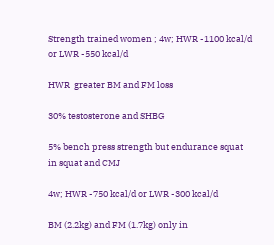Strength trained women ; 4w; HWR -1100 kcal/d or LWR -550 kcal/d

HWR  greater BM and FM loss

30% testosterone and SHBG

5% bench press strength but endurance squat in squat and CMJ

4w; HWR -750 kcal/d or LWR -300 kcal/d

BM (2.2kg) and FM (1.7kg) only in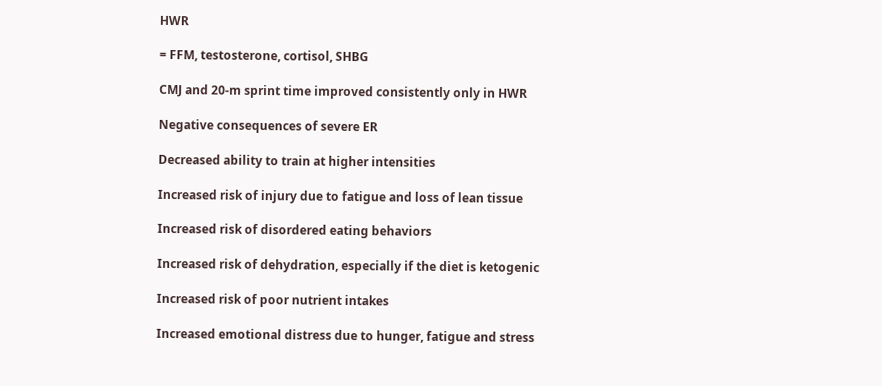HWR

= FFM, testosterone, cortisol, SHBG

CMJ and 20-m sprint time improved consistently only in HWR

Negative consequences of severe ER

Decreased ability to train at higher intensities

Increased risk of injury due to fatigue and loss of lean tissue

Increased risk of disordered eating behaviors

Increased risk of dehydration, especially if the diet is ketogenic

Increased risk of poor nutrient intakes

Increased emotional distress due to hunger, fatigue and stress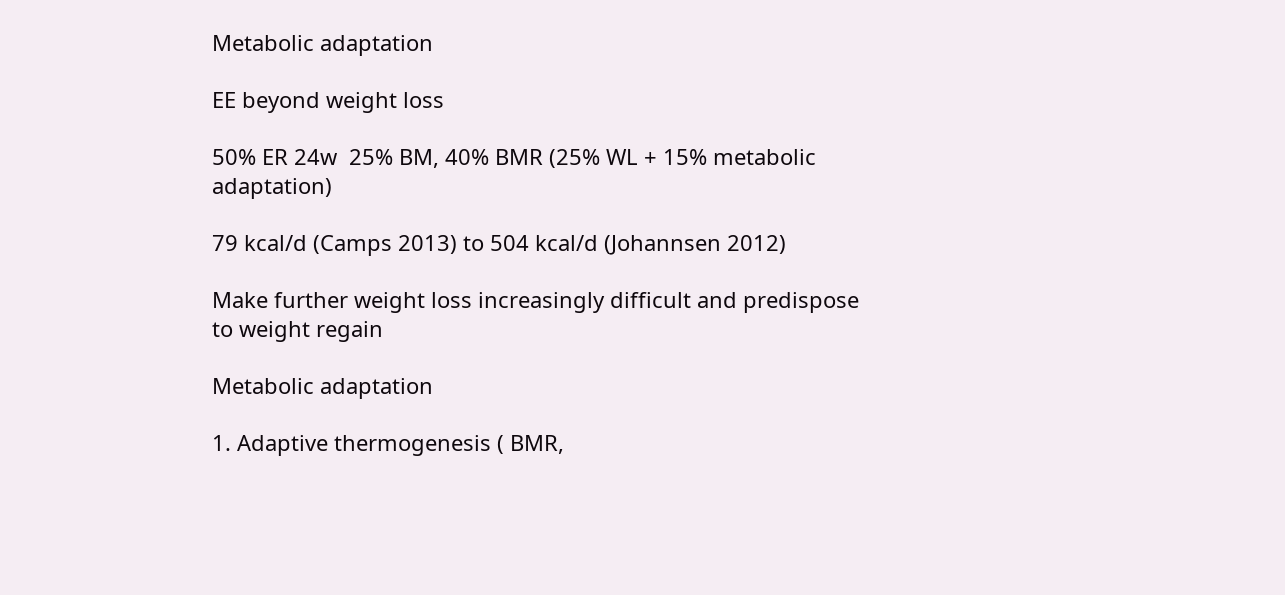Metabolic adaptation

EE beyond weight loss

50% ER 24w  25% BM, 40% BMR (25% WL + 15% metabolic adaptation)

79 kcal/d (Camps 2013) to 504 kcal/d (Johannsen 2012)

Make further weight loss increasingly difficult and predispose to weight regain

Metabolic adaptation

1. Adaptive thermogenesis ( BMR,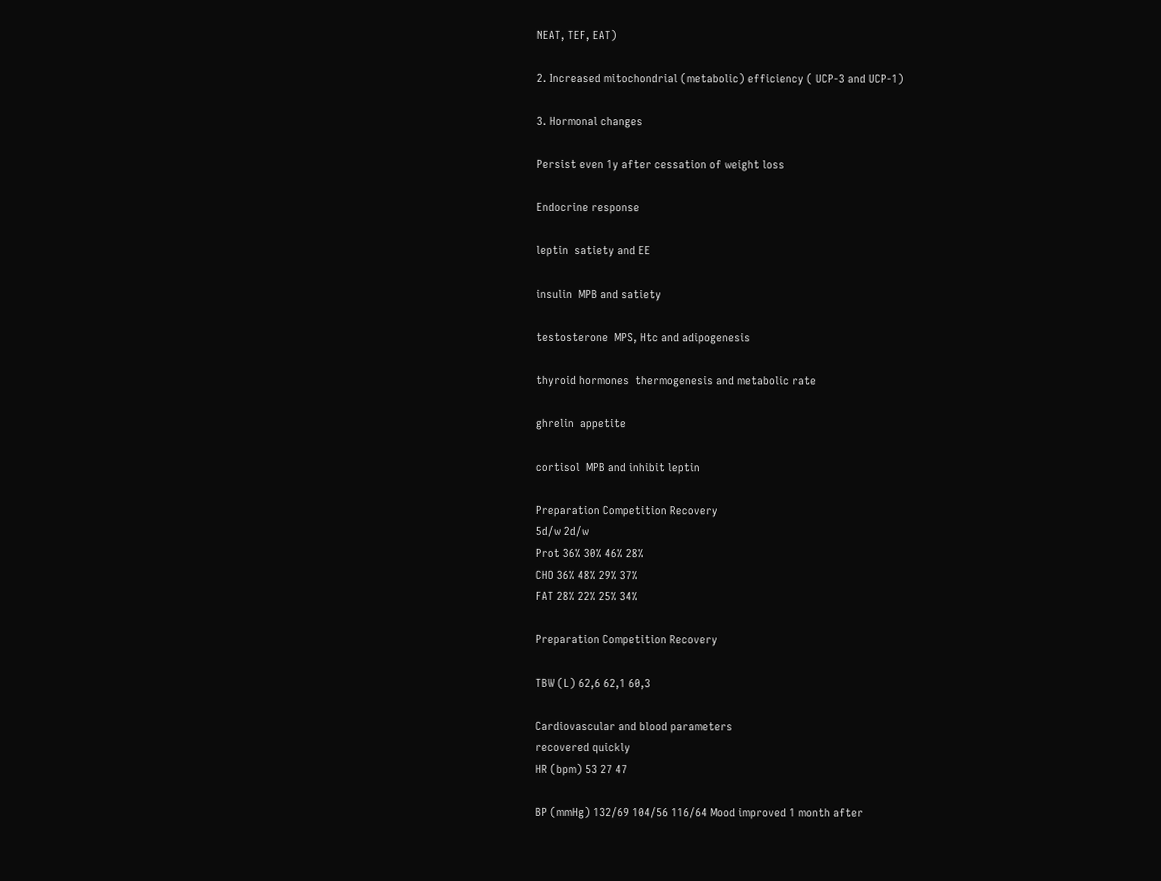NEAT, TEF, EAT)

2. Increased mitochondrial (metabolic) efficiency ( UCP-3 and UCP-1)

3. Hormonal changes

Persist even 1y after cessation of weight loss

Endocrine response

leptin  satiety and EE

insulin  MPB and satiety

testosterone  MPS, Htc and adipogenesis

thyroid hormones  thermogenesis and metabolic rate

ghrelin  appetite

cortisol  MPB and inhibit leptin

Preparation Competition Recovery
5d/w 2d/w
Prot 36% 30% 46% 28%
CHO 36% 48% 29% 37%
FAT 28% 22% 25% 34%

Preparation Competition Recovery

TBW (L) 62,6 62,1 60,3

Cardiovascular and blood parameters
recovered quickly
HR (bpm) 53 27 47

BP (mmHg) 132/69 104/56 116/64 Mood improved 1 month after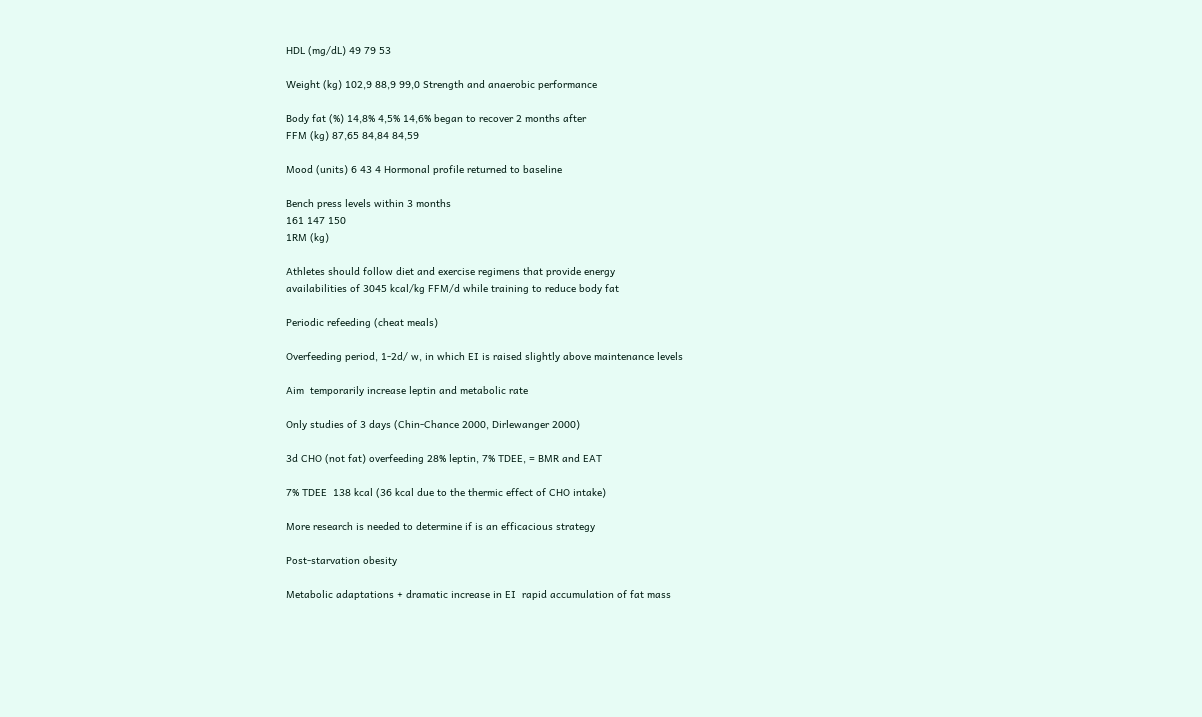HDL (mg/dL) 49 79 53

Weight (kg) 102,9 88,9 99,0 Strength and anaerobic performance

Body fat (%) 14,8% 4,5% 14,6% began to recover 2 months after
FFM (kg) 87,65 84,84 84,59

Mood (units) 6 43 4 Hormonal profile returned to baseline

Bench press levels within 3 months
161 147 150
1RM (kg)

Athletes should follow diet and exercise regimens that provide energy
availabilities of 3045 kcal/kg FFM/d while training to reduce body fat

Periodic refeeding (cheat meals)

Overfeeding period, 1-2d/ w, in which EI is raised slightly above maintenance levels

Aim  temporarily increase leptin and metabolic rate

Only studies of 3 days (Chin-Chance 2000, Dirlewanger 2000)

3d CHO (not fat) overfeeding 28% leptin, 7% TDEE, = BMR and EAT

7% TDEE  138 kcal (36 kcal due to the thermic effect of CHO intake)

More research is needed to determine if is an efficacious strategy

Post-starvation obesity

Metabolic adaptations + dramatic increase in EI  rapid accumulation of fat mass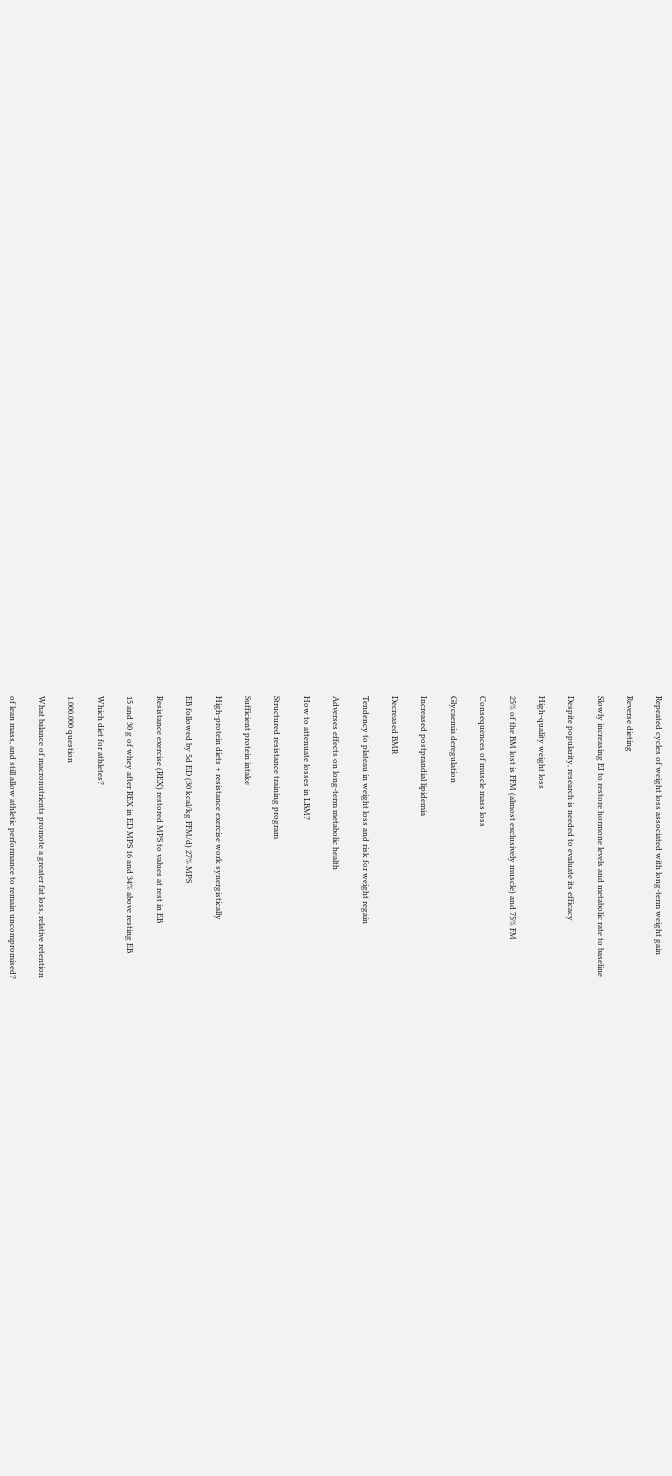Repeated cycles of weight loss associated with long-term weight gain

Reverse dieting

Slowly increasing EI to restore hormone levels and metabolic rate to baseline

Despite popularity, research is needed to evaluate its efficacy

High-quality weight loss

25% of the BM lost is FFM (almost exclusively muscle) and 75% FM

Consequences of muscle mass loss

Glycaemia deregulation

Increased postprandial lipidemia

Decreased BMR

Tendency to plateau in weight loss and risk for weight regain

Adverses effects on long-term metabolic health

How to attenuate losses in LBM?

Structured resistance training program

Sufficient protein intake

High-protein diets + resistance exercise work synergistically

EB followed by 5d ED (30 kcal/kg FFM/d) 27% MPS

Resistance exercise (REX) restored MPS to values at rest in EB

15 and 30 g of whey after REX in ED MPS 16 and 34% above resting EB

Which diet for athletes?

1.000.000 question

What balance of macronutrients promote a greater fat loss, relative retention

of lean mass, and still allow athletic performance to remain uncompromised?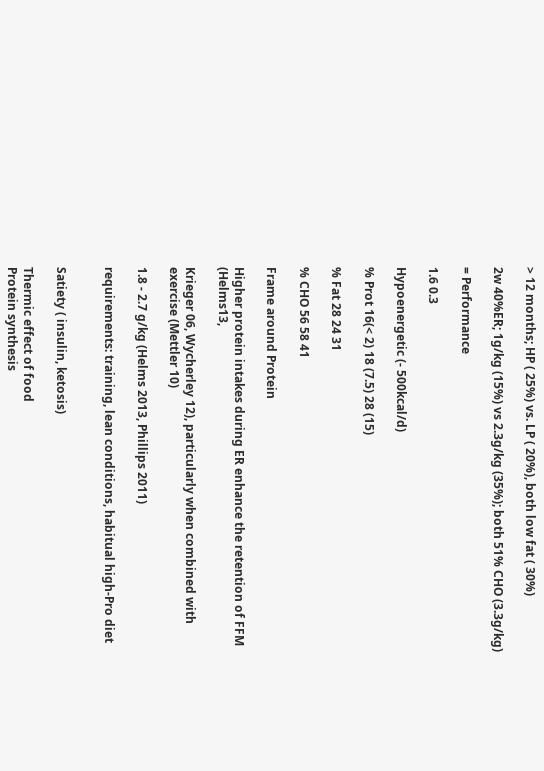> 12 months; HP ( 25%) vs. LP ( 20%), both low fat ( 30%)

2w 40%ER; 1g/kg (15%) vs 2.3g/kg (35%); both 51% CHO (3.3g/kg)

= Performance

1.6 0.3

Hypoenergetic (- 500kcal/d)

% Prot 16(< 2) 18 (7.5) 28 (15)

% Fat 28 24 31

% CHO 56 58 41

Frame around Protein

Higher protein intakes during ER enhance the retention of FFM (Helms13,

Krieger 06, Wycherley 12), particularly when combined with exercise (Mettler 10)

1.8 - 2.7 g/kg (Helms 2013, Phillips 2011)

requirements: training, lean conditions, habitual high-Pro diet


Satiety ( insulin, ketosis)

Thermic effect of food
Protein synthesis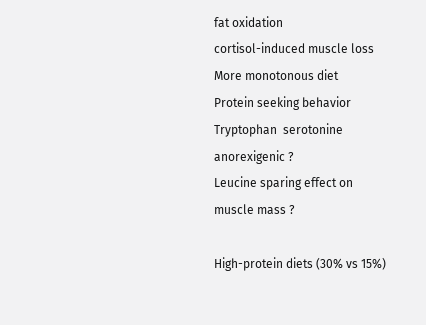fat oxidation
cortisol-induced muscle loss
More monotonous diet
Protein seeking behavior
Tryptophan  serotonine anorexigenic ?
Leucine sparing effect on muscle mass ?

High-protein diets (30% vs 15%)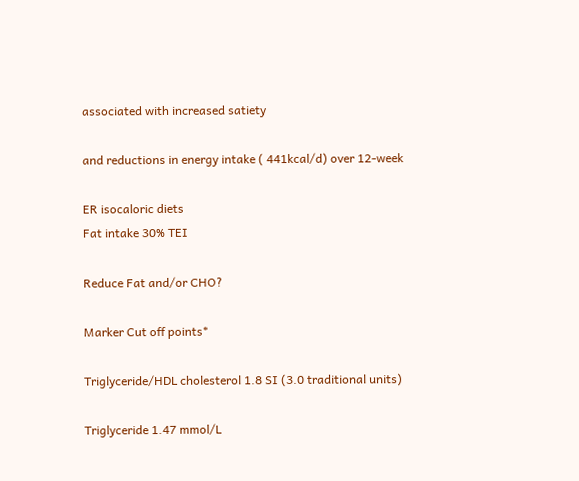associated with increased satiety

and reductions in energy intake ( 441kcal/d) over 12-week

ER isocaloric diets
Fat intake 30% TEI

Reduce Fat and/or CHO?

Marker Cut off points*

Triglyceride/HDL cholesterol 1.8 SI (3.0 traditional units)

Triglyceride 1.47 mmol/L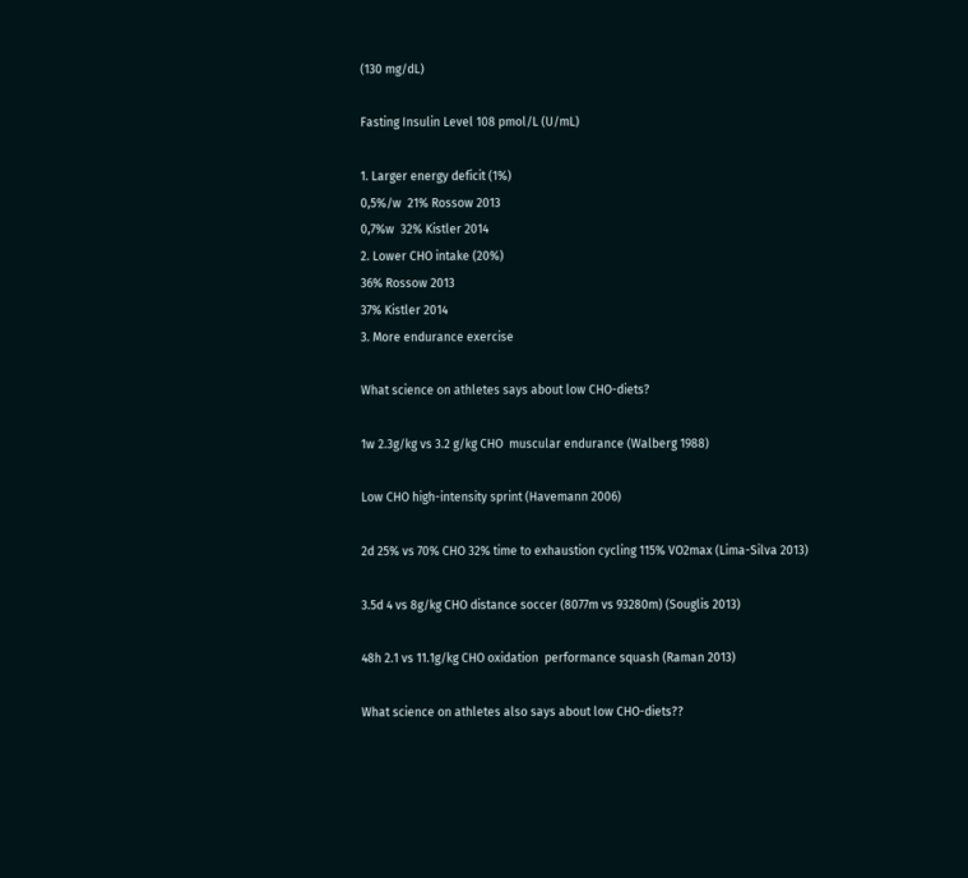(130 mg/dL)

Fasting Insulin Level 108 pmol/L (U/mL)

1. Larger energy deficit (1%)
0,5%/w  21% Rossow 2013
0,7%w  32% Kistler 2014
2. Lower CHO intake (20%)
36% Rossow 2013
37% Kistler 2014
3. More endurance exercise

What science on athletes says about low CHO-diets?

1w 2.3g/kg vs 3.2 g/kg CHO  muscular endurance (Walberg 1988)

Low CHO high-intensity sprint (Havemann 2006)

2d 25% vs 70% CHO 32% time to exhaustion cycling 115% VO2max (Lima-Silva 2013)

3.5d 4 vs 8g/kg CHO distance soccer (8077m vs 93280m) (Souglis 2013)

48h 2.1 vs 11.1g/kg CHO oxidation  performance squash (Raman 2013)

What science on athletes also says about low CHO-diets??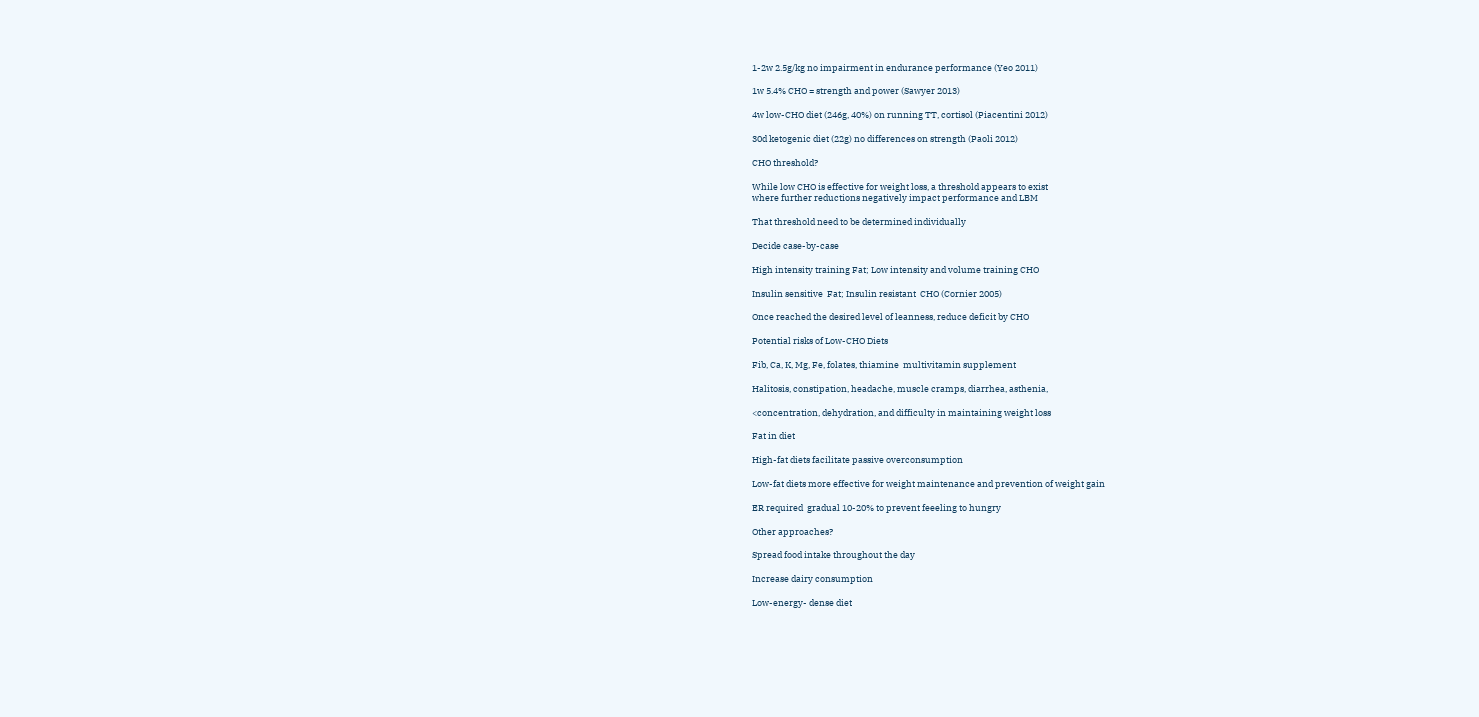1-2w 2.5g/kg no impairment in endurance performance (Yeo 2011)

1w 5.4% CHO = strength and power (Sawyer 2013)

4w low-CHO diet (246g, 40%) on running TT, cortisol (Piacentini 2012)

30d ketogenic diet (22g) no differences on strength (Paoli 2012)

CHO threshold?

While low CHO is effective for weight loss, a threshold appears to exist
where further reductions negatively impact performance and LBM

That threshold need to be determined individually

Decide case-by-case

High intensity training Fat; Low intensity and volume training CHO

Insulin sensitive  Fat; Insulin resistant  CHO (Cornier 2005)

Once reached the desired level of leanness, reduce deficit by CHO

Potential risks of Low-CHO Diets

Fib, Ca, K, Mg, Fe, folates, thiamine  multivitamin supplement

Halitosis, constipation, headache, muscle cramps, diarrhea, asthenia,

<concentration, dehydration, and difficulty in maintaining weight loss

Fat in diet

High-fat diets facilitate passive overconsumption

Low-fat diets more effective for weight maintenance and prevention of weight gain

ER required  gradual 10-20% to prevent feeeling to hungry

Other approaches?

Spread food intake throughout the day

Increase dairy consumption

Low-energy- dense diet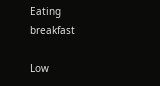Eating breakfast

Low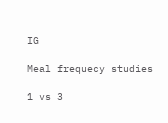IG

Meal frequecy studies

1 vs 3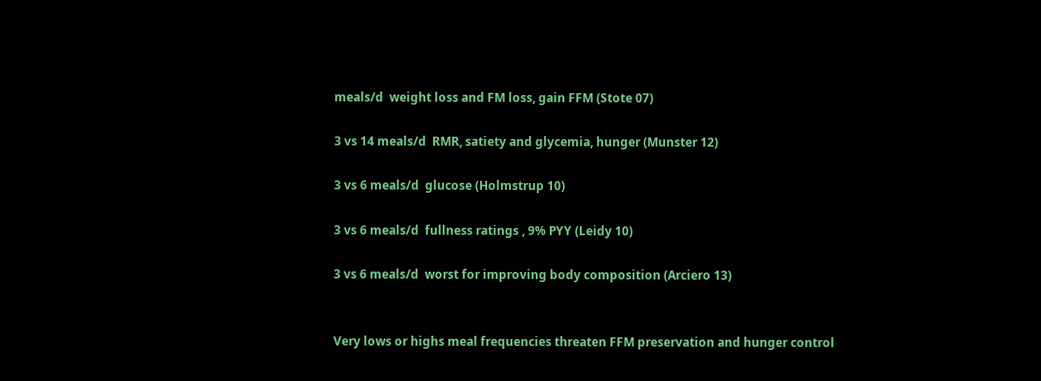meals/d  weight loss and FM loss, gain FFM (Stote 07)

3 vs 14 meals/d  RMR, satiety and glycemia, hunger (Munster 12)

3 vs 6 meals/d  glucose (Holmstrup 10)

3 vs 6 meals/d  fullness ratings , 9% PYY (Leidy 10)

3 vs 6 meals/d  worst for improving body composition (Arciero 13)


Very lows or highs meal frequencies threaten FFM preservation and hunger control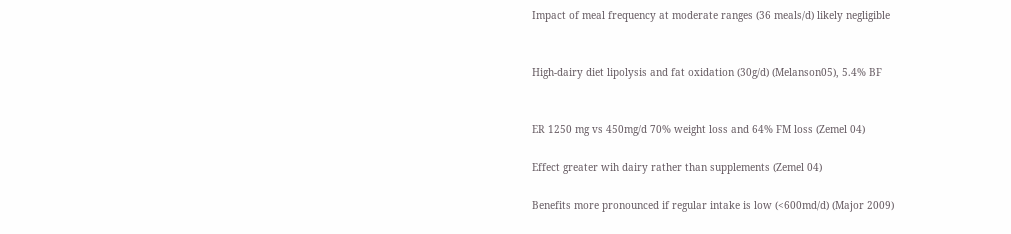Impact of meal frequency at moderate ranges (36 meals/d) likely negligible


High-dairy diet lipolysis and fat oxidation (30g/d) (Melanson05), 5.4% BF


ER 1250 mg vs 450mg/d 70% weight loss and 64% FM loss (Zemel 04)

Effect greater wih dairy rather than supplements (Zemel 04)

Benefits more pronounced if regular intake is low (<600md/d) (Major 2009)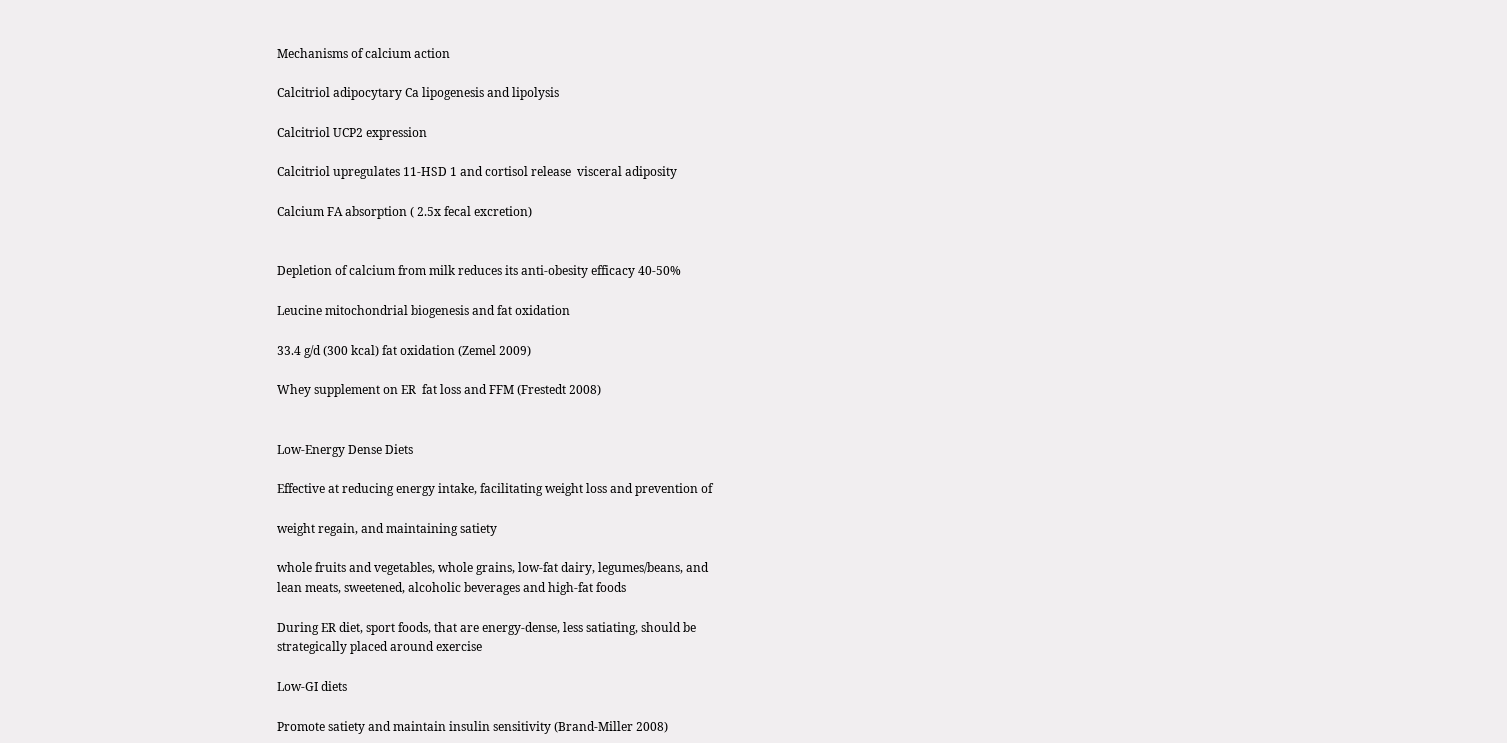Mechanisms of calcium action

Calcitriol adipocytary Ca lipogenesis and lipolysis

Calcitriol UCP2 expression

Calcitriol upregulates 11-HSD 1 and cortisol release  visceral adiposity

Calcium FA absorption ( 2.5x fecal excretion)


Depletion of calcium from milk reduces its anti-obesity efficacy 40-50%

Leucine mitochondrial biogenesis and fat oxidation

33.4 g/d (300 kcal) fat oxidation (Zemel 2009)

Whey supplement on ER  fat loss and FFM (Frestedt 2008)


Low-Energy Dense Diets

Effective at reducing energy intake, facilitating weight loss and prevention of

weight regain, and maintaining satiety

whole fruits and vegetables, whole grains, low-fat dairy, legumes/beans, and
lean meats, sweetened, alcoholic beverages and high-fat foods

During ER diet, sport foods, that are energy-dense, less satiating, should be
strategically placed around exercise

Low-GI diets

Promote satiety and maintain insulin sensitivity (Brand-Miller 2008)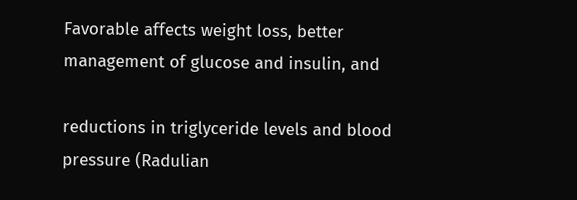Favorable affects weight loss, better management of glucose and insulin, and

reductions in triglyceride levels and blood pressure (Radulian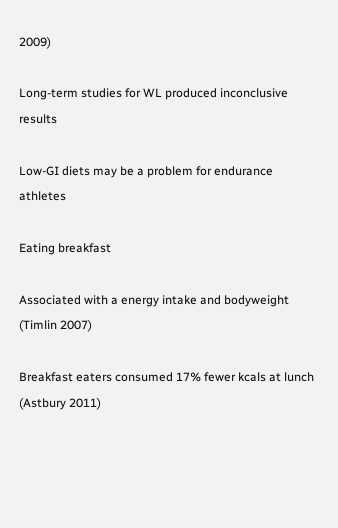2009)

Long-term studies for WL produced inconclusive results

Low-GI diets may be a problem for endurance athletes

Eating breakfast

Associated with a energy intake and bodyweight (Timlin 2007)

Breakfast eaters consumed 17% fewer kcals at lunch (Astbury 2011)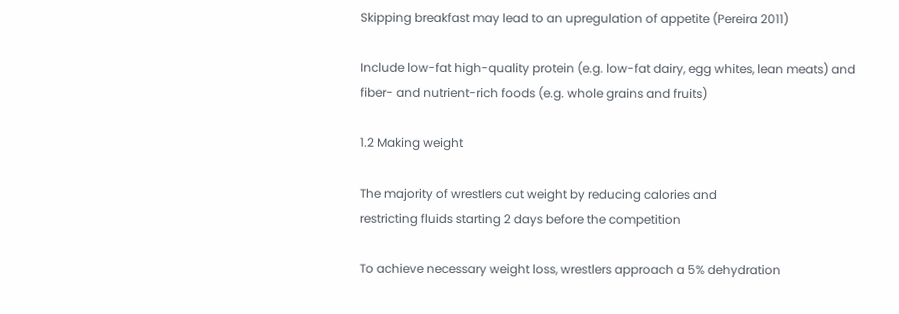Skipping breakfast may lead to an upregulation of appetite (Pereira 2011)

Include low-fat high-quality protein (e.g. low-fat dairy, egg whites, lean meats) and
fiber- and nutrient-rich foods (e.g. whole grains and fruits)

1.2 Making weight

The majority of wrestlers cut weight by reducing calories and
restricting fluids starting 2 days before the competition

To achieve necessary weight loss, wrestlers approach a 5% dehydration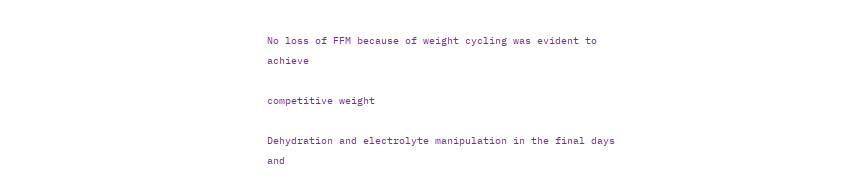No loss of FFM because of weight cycling was evident to achieve

competitive weight

Dehydration and electrolyte manipulation in the final days and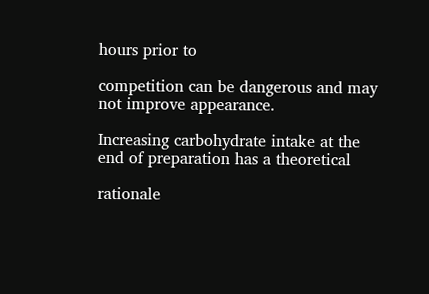hours prior to

competition can be dangerous and may not improve appearance.

Increasing carbohydrate intake at the end of preparation has a theoretical

rationale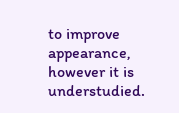to improve appearance, however it is understudied.